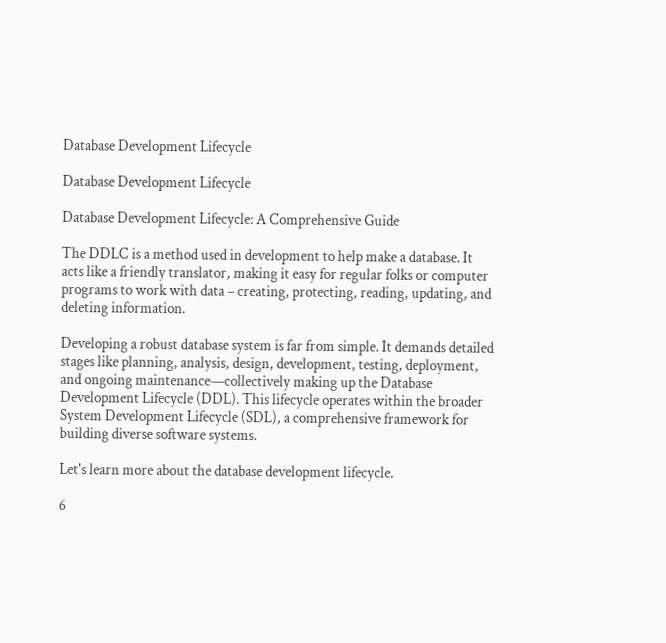Database Development Lifecycle

Database Development Lifecycle

Database Development Lifecycle: A Comprehensive Guide

The DDLC is a method used in development to help make a database. It acts like a friendly translator, making it easy for regular folks or computer programs to work with data – creating, protecting, reading, updating, and deleting information.

Developing a robust database system is far from simple. It demands detailed stages like planning, analysis, design, development, testing, deployment, and ongoing maintenance—collectively making up the Database Development Lifecycle (DDL). This lifecycle operates within the broader System Development Lifecycle (SDL), a comprehensive framework for building diverse software systems.

Let's learn more about the database development lifecycle.

6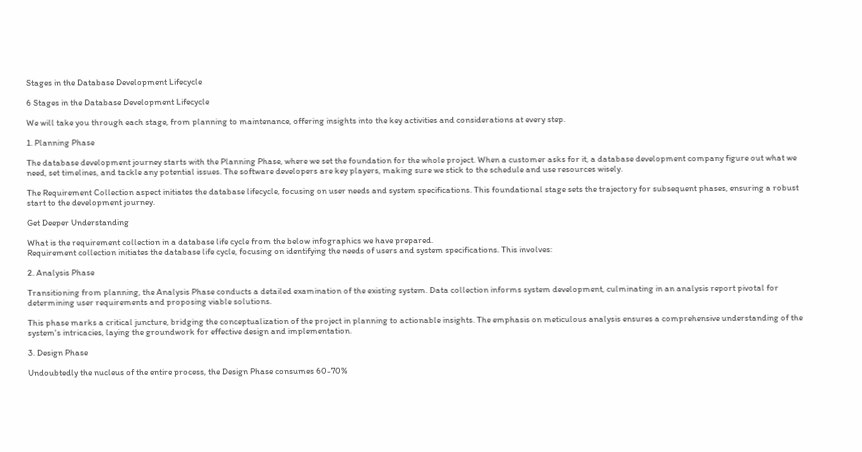Stages in the Database Development Lifecycle

6 Stages in the Database Development Lifecycle

We will take you through each stage, from planning to maintenance, offering insights into the key activities and considerations at every step.

1. Planning Phase

The database development journey starts with the Planning Phase, where we set the foundation for the whole project. When a customer asks for it, a database development company figure out what we need, set timelines, and tackle any potential issues. The software developers are key players, making sure we stick to the schedule and use resources wisely.

The Requirement Collection aspect initiates the database lifecycle, focusing on user needs and system specifications. This foundational stage sets the trajectory for subsequent phases, ensuring a robust start to the development journey.

Get Deeper Understanding

What is the requirement collection in a database life cycle from the below infographics we have prepared.
Requirement collection initiates the database life cycle, focusing on identifying the needs of users and system specifications. This involves:

2. Analysis Phase

Transitioning from planning, the Analysis Phase conducts a detailed examination of the existing system. Data collection informs system development, culminating in an analysis report pivotal for determining user requirements and proposing viable solutions.

This phase marks a critical juncture, bridging the conceptualization of the project in planning to actionable insights. The emphasis on meticulous analysis ensures a comprehensive understanding of the system's intricacies, laying the groundwork for effective design and implementation.

3. Design Phase

Undoubtedly the nucleus of the entire process, the Design Phase consumes 60-70%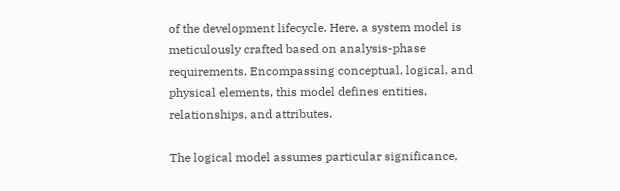of the development lifecycle. Here, a system model is meticulously crafted based on analysis-phase requirements. Encompassing conceptual, logical, and physical elements, this model defines entities, relationships, and attributes.

The logical model assumes particular significance,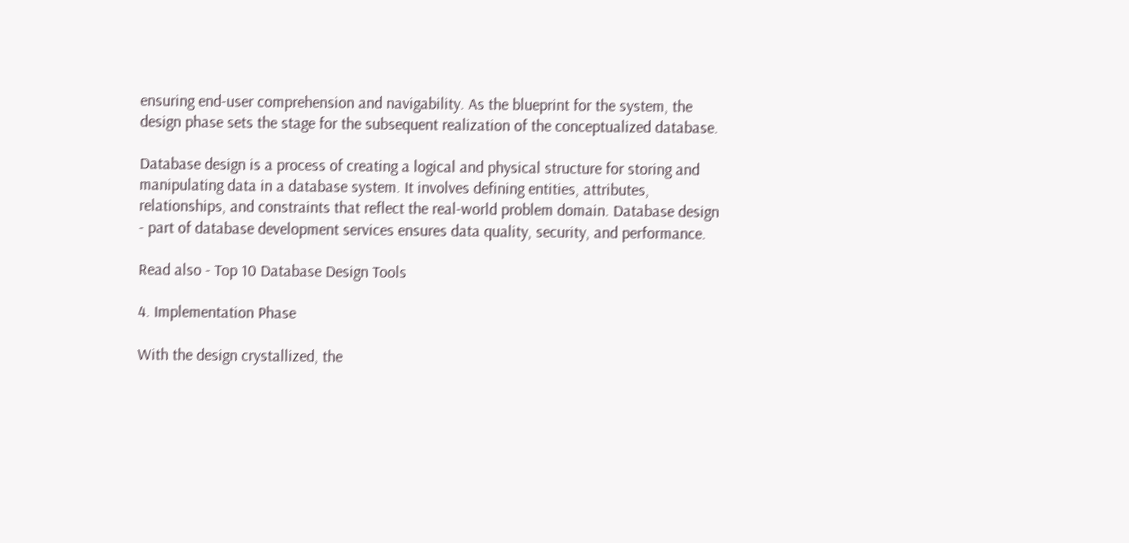ensuring end-user comprehension and navigability. As the blueprint for the system, the design phase sets the stage for the subsequent realization of the conceptualized database.

Database design is a process of creating a logical and physical structure for storing and manipulating data in a database system. It involves defining entities, attributes, relationships, and constraints that reflect the real-world problem domain. Database design - part of database development services ensures data quality, security, and performance.

Read also - Top 10 Database Design Tools

4. Implementation Phase

With the design crystallized, the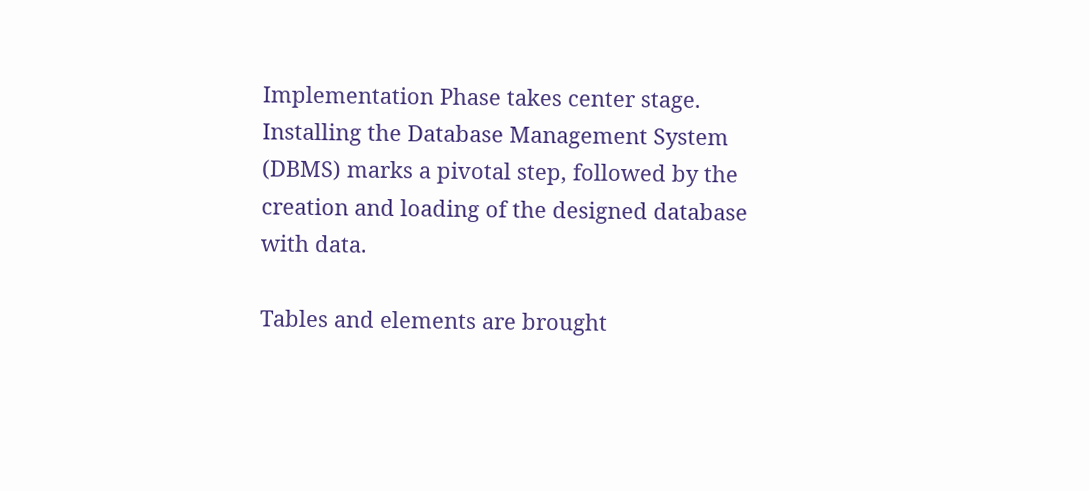Implementation Phase takes center stage. Installing the Database Management System (DBMS) marks a pivotal step, followed by the creation and loading of the designed database with data.

Tables and elements are brought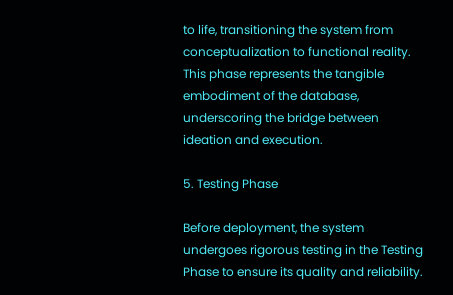to life, transitioning the system from conceptualization to functional reality. This phase represents the tangible embodiment of the database, underscoring the bridge between ideation and execution.

5. Testing Phase

Before deployment, the system undergoes rigorous testing in the Testing Phase to ensure its quality and reliability.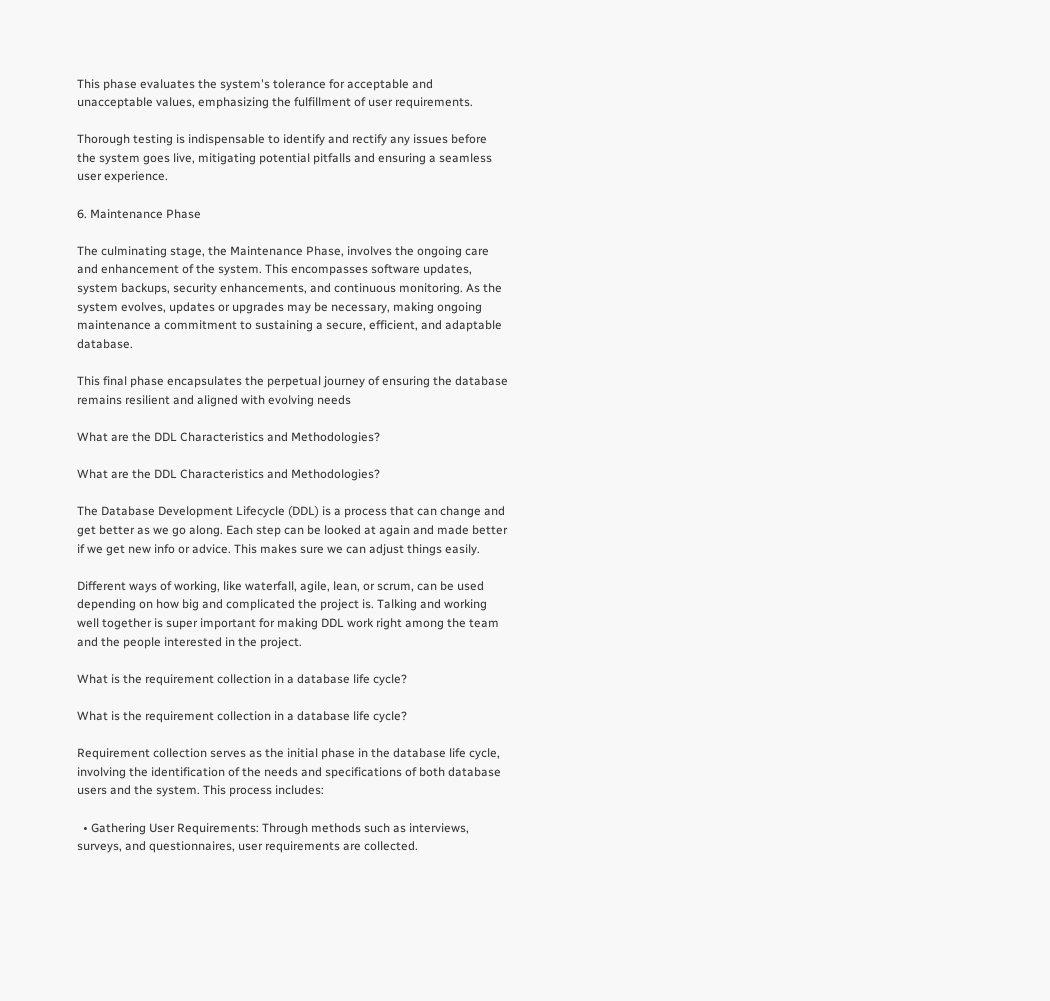This phase evaluates the system's tolerance for acceptable and unacceptable values, emphasizing the fulfillment of user requirements.

Thorough testing is indispensable to identify and rectify any issues before the system goes live, mitigating potential pitfalls and ensuring a seamless user experience.

6. Maintenance Phase

The culminating stage, the Maintenance Phase, involves the ongoing care and enhancement of the system. This encompasses software updates, system backups, security enhancements, and continuous monitoring. As the system evolves, updates or upgrades may be necessary, making ongoing maintenance a commitment to sustaining a secure, efficient, and adaptable database.

This final phase encapsulates the perpetual journey of ensuring the database remains resilient and aligned with evolving needs

What are the DDL Characteristics and Methodologies?

What are the DDL Characteristics and Methodologies?

The Database Development Lifecycle (DDL) is a process that can change and get better as we go along. Each step can be looked at again and made better if we get new info or advice. This makes sure we can adjust things easily.

Different ways of working, like waterfall, agile, lean, or scrum, can be used depending on how big and complicated the project is. Talking and working well together is super important for making DDL work right among the team and the people interested in the project.

What is the requirement collection in a database life cycle?

What is the requirement collection in a database life cycle?

Requirement collection serves as the initial phase in the database life cycle, involving the identification of the needs and specifications of both database users and the system. This process includes:

  • Gathering User Requirements: Through methods such as interviews, surveys, and questionnaires, user requirements are collected.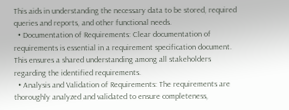This aids in understanding the necessary data to be stored, required queries and reports, and other functional needs.
  • Documentation of Requirements: Clear documentation of requirements is essential in a requirement specification document. This ensures a shared understanding among all stakeholders regarding the identified requirements.
  • Analysis and Validation of Requirements: The requirements are thoroughly analyzed and validated to ensure completeness,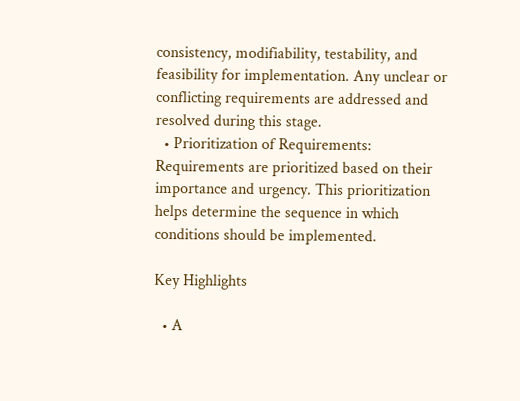consistency, modifiability, testability, and feasibility for implementation. Any unclear or conflicting requirements are addressed and resolved during this stage.
  • Prioritization of Requirements: Requirements are prioritized based on their importance and urgency. This prioritization helps determine the sequence in which conditions should be implemented.

Key Highlights

  • A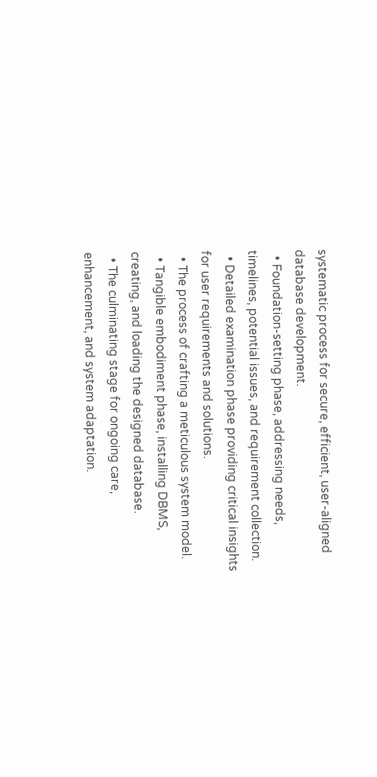systematic process for secure, efficient, user-aligned database development.
  • Foundation-setting phase, addressing needs, timelines, potential issues, and requirement collection.
  • Detailed examination phase providing critical insights for user requirements and solutions.
  • The process of crafting a meticulous system model.
  • Tangible embodiment phase, installing DBMS, creating, and loading the designed database.
  • The culminating stage for ongoing care, enhancement, and system adaptation.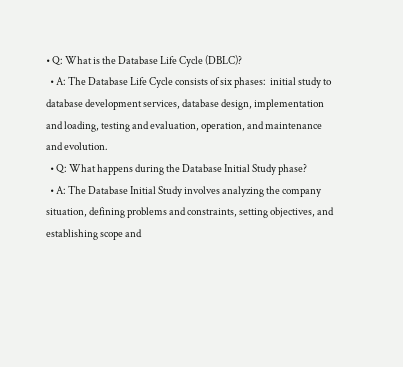• Q: What is the Database Life Cycle (DBLC)?
  • A: The Database Life Cycle consists of six phases:  initial study to database development services, database design, implementation and loading, testing and evaluation, operation, and maintenance and evolution.
  • Q: What happens during the Database Initial Study phase?
  • A: The Database Initial Study involves analyzing the company situation, defining problems and constraints, setting objectives, and establishing scope and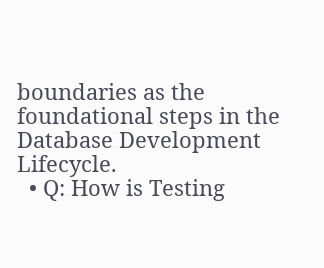boundaries as the foundational steps in the Database Development Lifecycle.
  • Q: How is Testing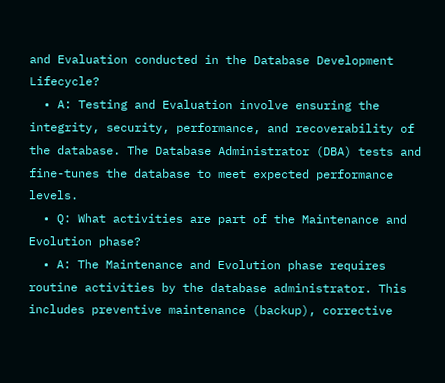and Evaluation conducted in the Database Development Lifecycle?
  • A: Testing and Evaluation involve ensuring the integrity, security, performance, and recoverability of the database. The Database Administrator (DBA) tests and fine-tunes the database to meet expected performance levels.
  • Q: What activities are part of the Maintenance and Evolution phase?
  • A: The Maintenance and Evolution phase requires routine activities by the database administrator. This includes preventive maintenance (backup), corrective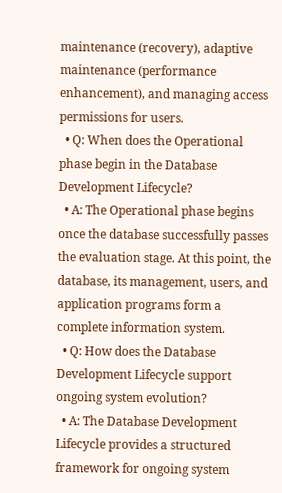maintenance (recovery), adaptive maintenance (performance enhancement), and managing access permissions for users.
  • Q: When does the Operational phase begin in the Database Development Lifecycle?
  • A: The Operational phase begins once the database successfully passes the evaluation stage. At this point, the database, its management, users, and application programs form a complete information system.
  • Q: How does the Database Development Lifecycle support ongoing system evolution?
  • A: The Database Development Lifecycle provides a structured framework for ongoing system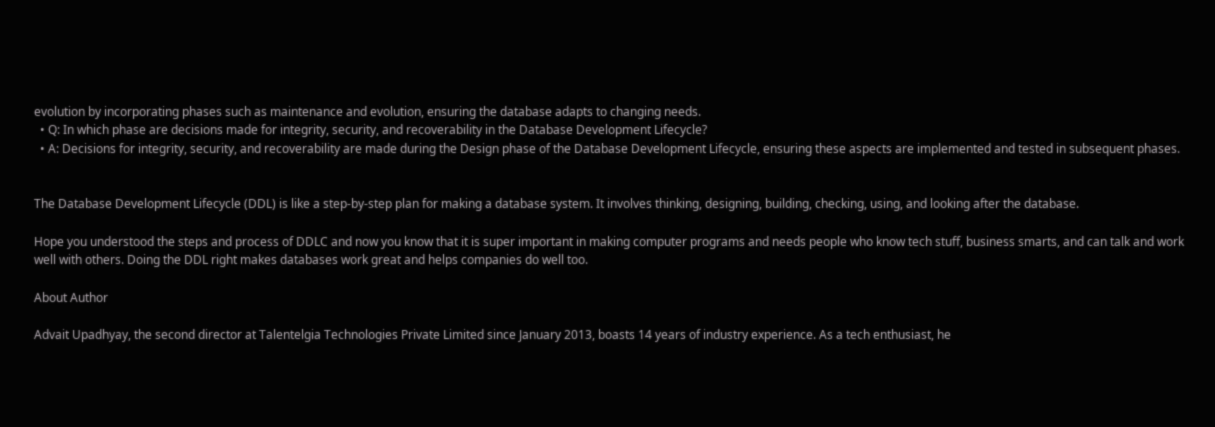evolution by incorporating phases such as maintenance and evolution, ensuring the database adapts to changing needs.
  • Q: In which phase are decisions made for integrity, security, and recoverability in the Database Development Lifecycle?
  • A: Decisions for integrity, security, and recoverability are made during the Design phase of the Database Development Lifecycle, ensuring these aspects are implemented and tested in subsequent phases.


The Database Development Lifecycle (DDL) is like a step-by-step plan for making a database system. It involves thinking, designing, building, checking, using, and looking after the database.

Hope you understood the steps and process of DDLC and now you know that it is super important in making computer programs and needs people who know tech stuff, business smarts, and can talk and work well with others. Doing the DDL right makes databases work great and helps companies do well too.

About Author

Advait Upadhyay, the second director at Talentelgia Technologies Private Limited since January 2013, boasts 14 years of industry experience. As a tech enthusiast, he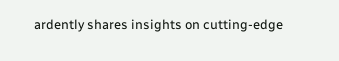ardently shares insights on cutting-edge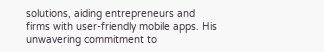solutions, aiding entrepreneurs and firms with user-friendly mobile apps. His unwavering commitment to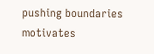pushing boundaries motivates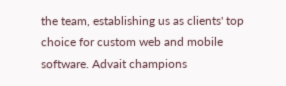the team, establishing us as clients' top choice for custom web and mobile software. Advait champions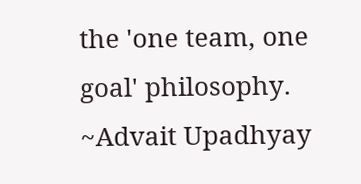the 'one team, one goal' philosophy.
~Advait Upadhyay